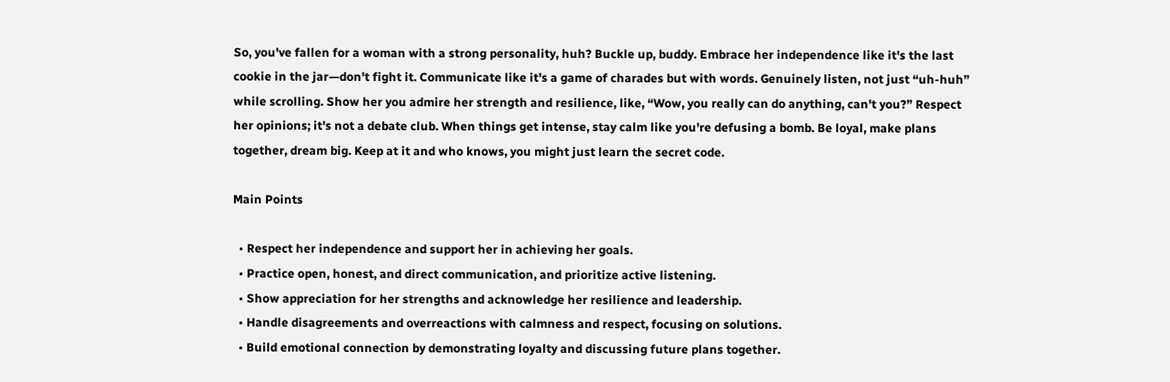So, you've fallen for a woman with a strong personality, huh? Buckle up, buddy. Embrace her independence like it's the last cookie in the jar—don't fight it. Communicate like it's a game of charades but with words. Genuinely listen, not just “uh-huh” while scrolling. Show her you admire her strength and resilience, like, “Wow, you really can do anything, can't you?” Respect her opinions; it's not a debate club. When things get intense, stay calm like you're defusing a bomb. Be loyal, make plans together, dream big. Keep at it and who knows, you might just learn the secret code.

Main Points

  • Respect her independence and support her in achieving her goals.
  • Practice open, honest, and direct communication, and prioritize active listening.
  • Show appreciation for her strengths and acknowledge her resilience and leadership.
  • Handle disagreements and overreactions with calmness and respect, focusing on solutions.
  • Build emotional connection by demonstrating loyalty and discussing future plans together.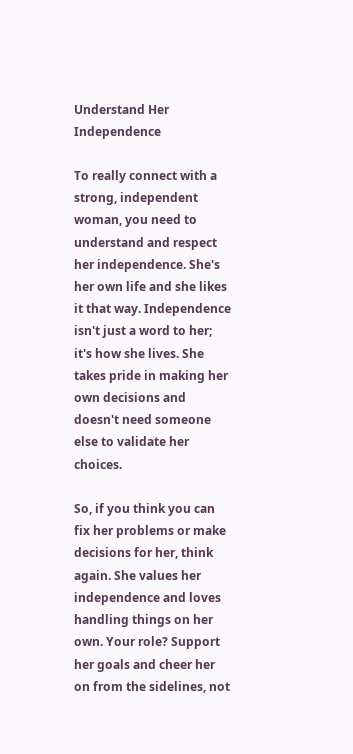Understand Her Independence

To really connect with a strong, independent woman, you need to understand and respect her independence. She's her own life and she likes it that way. Independence isn't just a word to her; it's how she lives. She takes pride in making her own decisions and doesn't need someone else to validate her choices.

So, if you think you can fix her problems or make decisions for her, think again. She values her independence and loves handling things on her own. Your role? Support her goals and cheer her on from the sidelines, not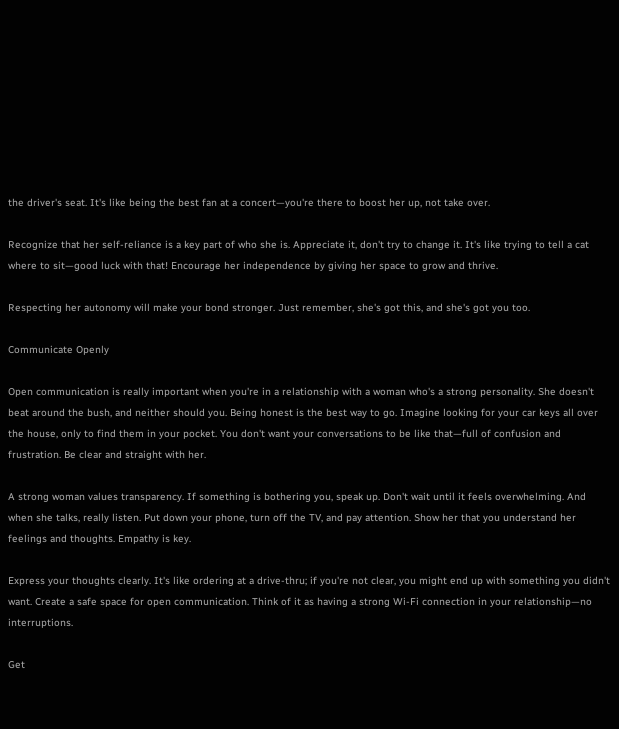the driver's seat. It's like being the best fan at a concert—you're there to boost her up, not take over.

Recognize that her self-reliance is a key part of who she is. Appreciate it, don't try to change it. It's like trying to tell a cat where to sit—good luck with that! Encourage her independence by giving her space to grow and thrive.

Respecting her autonomy will make your bond stronger. Just remember, she's got this, and she's got you too.

Communicate Openly

Open communication is really important when you're in a relationship with a woman who's a strong personality. She doesn't beat around the bush, and neither should you. Being honest is the best way to go. Imagine looking for your car keys all over the house, only to find them in your pocket. You don't want your conversations to be like that—full of confusion and frustration. Be clear and straight with her.

A strong woman values transparency. If something is bothering you, speak up. Don't wait until it feels overwhelming. And when she talks, really listen. Put down your phone, turn off the TV, and pay attention. Show her that you understand her feelings and thoughts. Empathy is key.

Express your thoughts clearly. It's like ordering at a drive-thru; if you're not clear, you might end up with something you didn't want. Create a safe space for open communication. Think of it as having a strong Wi-Fi connection in your relationship—no interruptions.

Get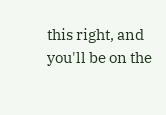this right, and you'll be on the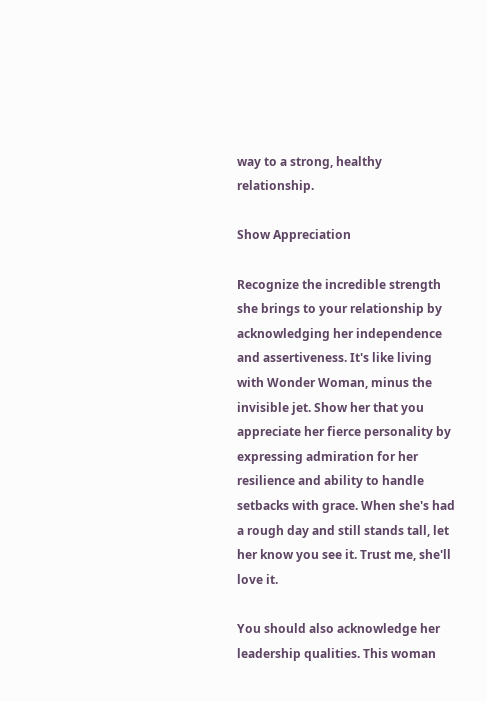way to a strong, healthy relationship.

Show Appreciation

Recognize the incredible strength she brings to your relationship by acknowledging her independence and assertiveness. It's like living with Wonder Woman, minus the invisible jet. Show her that you appreciate her fierce personality by expressing admiration for her resilience and ability to handle setbacks with grace. When she's had a rough day and still stands tall, let her know you see it. Trust me, she'll love it.

You should also acknowledge her leadership qualities. This woman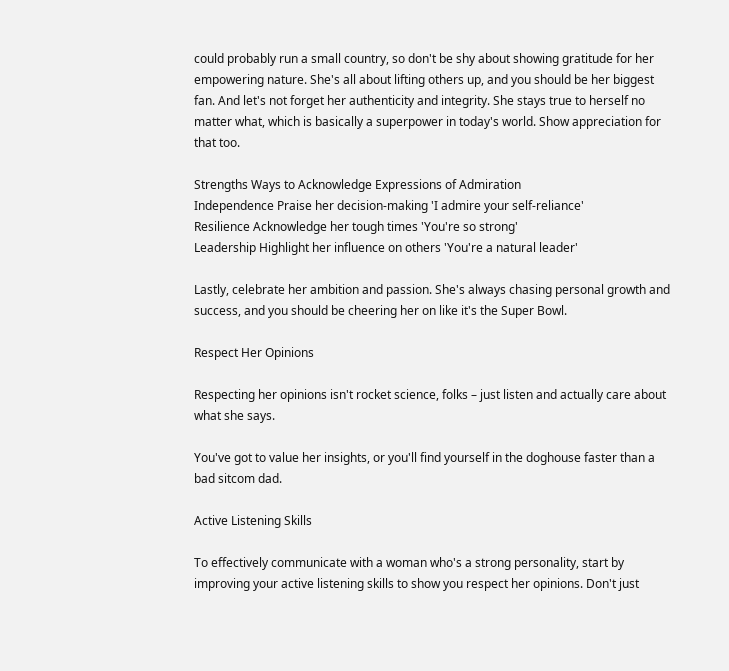could probably run a small country, so don't be shy about showing gratitude for her empowering nature. She's all about lifting others up, and you should be her biggest fan. And let's not forget her authenticity and integrity. She stays true to herself no matter what, which is basically a superpower in today's world. Show appreciation for that too.

Strengths Ways to Acknowledge Expressions of Admiration
Independence Praise her decision-making 'I admire your self-reliance'
Resilience Acknowledge her tough times 'You're so strong'
Leadership Highlight her influence on others 'You're a natural leader'

Lastly, celebrate her ambition and passion. She's always chasing personal growth and success, and you should be cheering her on like it's the Super Bowl.

Respect Her Opinions

Respecting her opinions isn't rocket science, folks – just listen and actually care about what she says.

You've got to value her insights, or you'll find yourself in the doghouse faster than a bad sitcom dad.

Active Listening Skills

To effectively communicate with a woman who's a strong personality, start by improving your active listening skills to show you respect her opinions. Don't just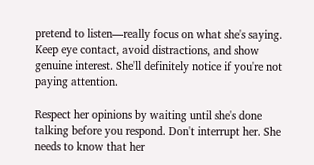pretend to listen—really focus on what she's saying. Keep eye contact, avoid distractions, and show genuine interest. She'll definitely notice if you're not paying attention.

Respect her opinions by waiting until she's done talking before you respond. Don't interrupt her. She needs to know that her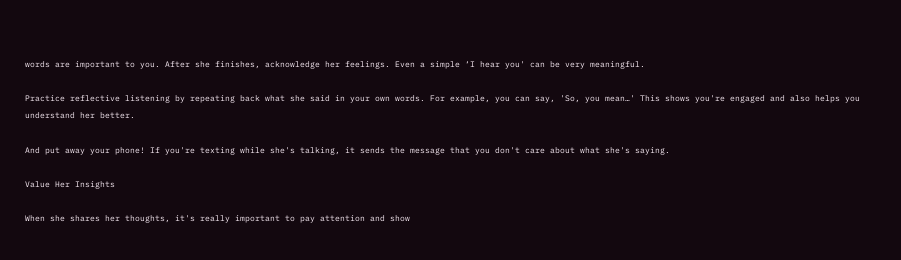words are important to you. After she finishes, acknowledge her feelings. Even a simple ‘I hear you' can be very meaningful.

Practice reflective listening by repeating back what she said in your own words. For example, you can say, 'So, you mean…' This shows you're engaged and also helps you understand her better.

And put away your phone! If you're texting while she's talking, it sends the message that you don't care about what she's saying.

Value Her Insights

When she shares her thoughts, it's really important to pay attention and show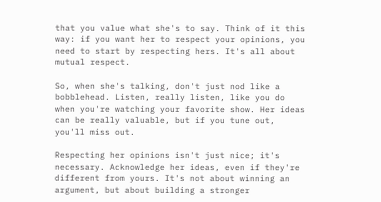that you value what she's to say. Think of it this way: if you want her to respect your opinions, you need to start by respecting hers. It's all about mutual respect.

So, when she's talking, don't just nod like a bobblehead. Listen, really listen, like you do when you're watching your favorite show. Her ideas can be really valuable, but if you tune out, you'll miss out.

Respecting her opinions isn't just nice; it's necessary. Acknowledge her ideas, even if they're different from yours. It's not about winning an argument, but about building a stronger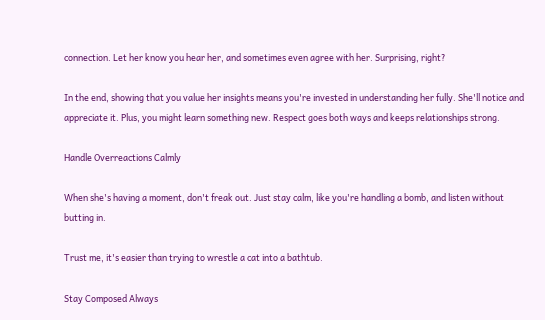connection. Let her know you hear her, and sometimes even agree with her. Surprising, right?

In the end, showing that you value her insights means you're invested in understanding her fully. She'll notice and appreciate it. Plus, you might learn something new. Respect goes both ways and keeps relationships strong.

Handle Overreactions Calmly

When she's having a moment, don't freak out. Just stay calm, like you're handling a bomb, and listen without butting in.

Trust me, it's easier than trying to wrestle a cat into a bathtub.

Stay Composed Always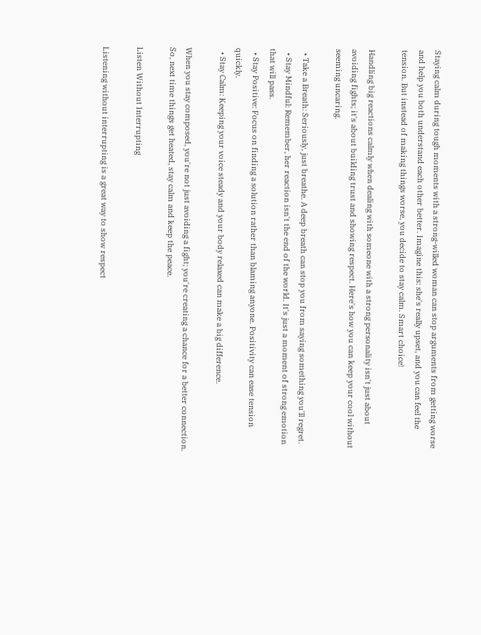Staying calm during tough moments with a strong-willed woman can stop arguments from getting worse and help you both understand each other better. Imagine this: she's really upset, and you can feel the tension. But instead of making things worse, you decide to stay calm. Smart choice!

Handling big reactions calmly when dealing with someone with a strong personality isn't just about avoiding fights; it's about building trust and showing respect. Here's how you can keep your cool without seeming uncaring.

  • Take a Breath: Seriously, just breathe. A deep breath can stop you from saying something you'll regret.
  • Stay Mindful: Remember, her reaction isn't the end of the world. It's just a moment of strong emotion that will pass.
  • Stay Positive: Focus on finding a solution rather than blaming anyone. Positivity can ease tension quickly.
  • Stay Calm: Keeping your voice steady and your body relaxed can make a big difference.

When you stay composed, you're not just avoiding a fight; you're creating a chance for a better connection. So, next time things get heated, stay calm and keep the peace.

Listen Without Interrupting

Listening without interrupting is a great way to show respect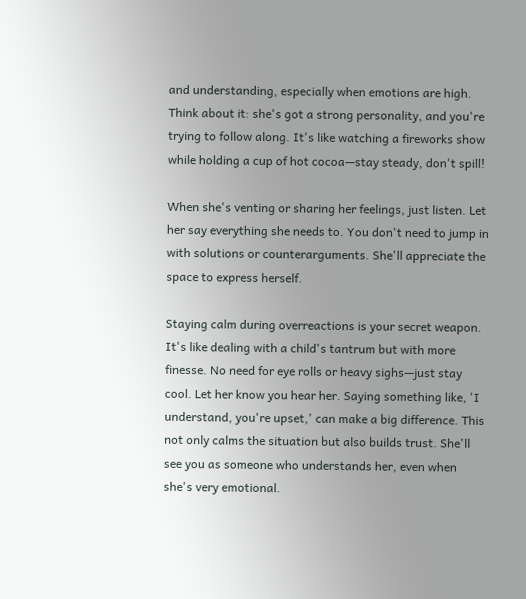and understanding, especially when emotions are high. Think about it: she's got a strong personality, and you're trying to follow along. It's like watching a fireworks show while holding a cup of hot cocoa—stay steady, don't spill!

When she's venting or sharing her feelings, just listen. Let her say everything she needs to. You don't need to jump in with solutions or counterarguments. She'll appreciate the space to express herself.

Staying calm during overreactions is your secret weapon. It's like dealing with a child's tantrum but with more finesse. No need for eye rolls or heavy sighs—just stay cool. Let her know you hear her. Saying something like, 'I understand, you're upset,' can make a big difference. This not only calms the situation but also builds trust. She'll see you as someone who understands her, even when she's very emotional.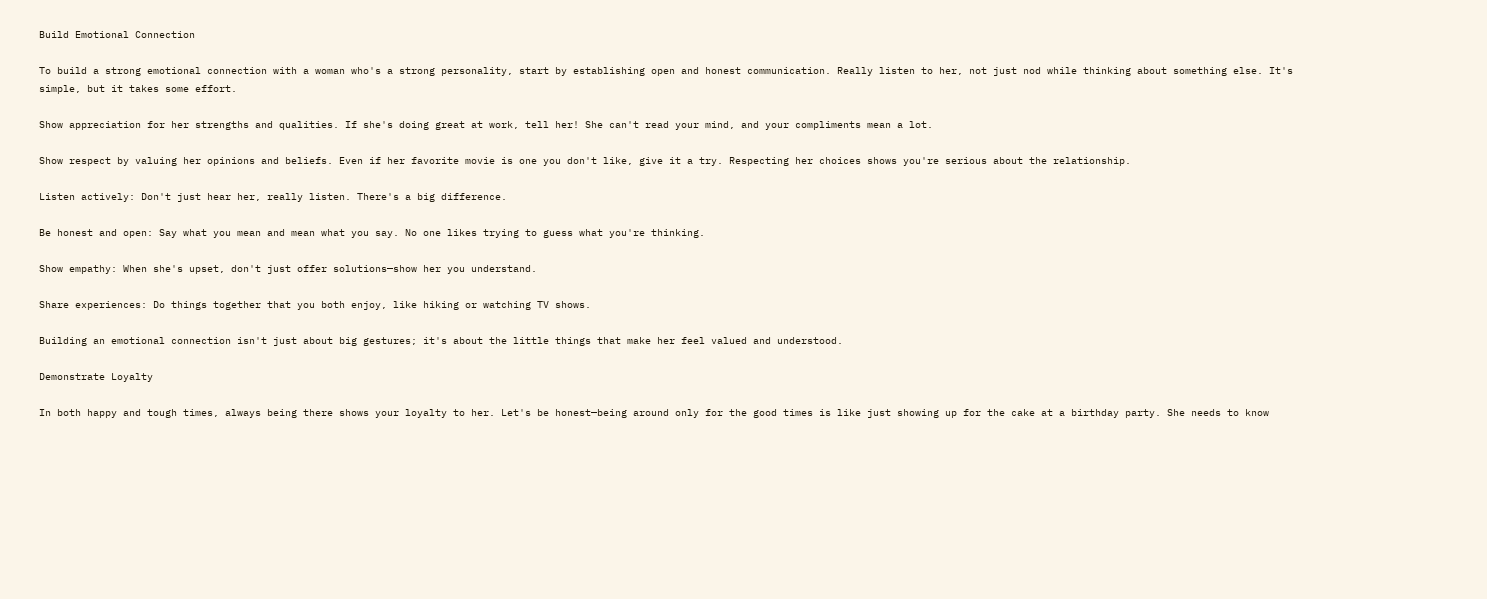Build Emotional Connection

To build a strong emotional connection with a woman who's a strong personality, start by establishing open and honest communication. Really listen to her, not just nod while thinking about something else. It's simple, but it takes some effort.

Show appreciation for her strengths and qualities. If she's doing great at work, tell her! She can't read your mind, and your compliments mean a lot.

Show respect by valuing her opinions and beliefs. Even if her favorite movie is one you don't like, give it a try. Respecting her choices shows you're serious about the relationship.

Listen actively: Don't just hear her, really listen. There's a big difference.

Be honest and open: Say what you mean and mean what you say. No one likes trying to guess what you're thinking.

Show empathy: When she's upset, don't just offer solutions—show her you understand.

Share experiences: Do things together that you both enjoy, like hiking or watching TV shows.

Building an emotional connection isn't just about big gestures; it's about the little things that make her feel valued and understood.

Demonstrate Loyalty

In both happy and tough times, always being there shows your loyalty to her. Let's be honest—being around only for the good times is like just showing up for the cake at a birthday party. She needs to know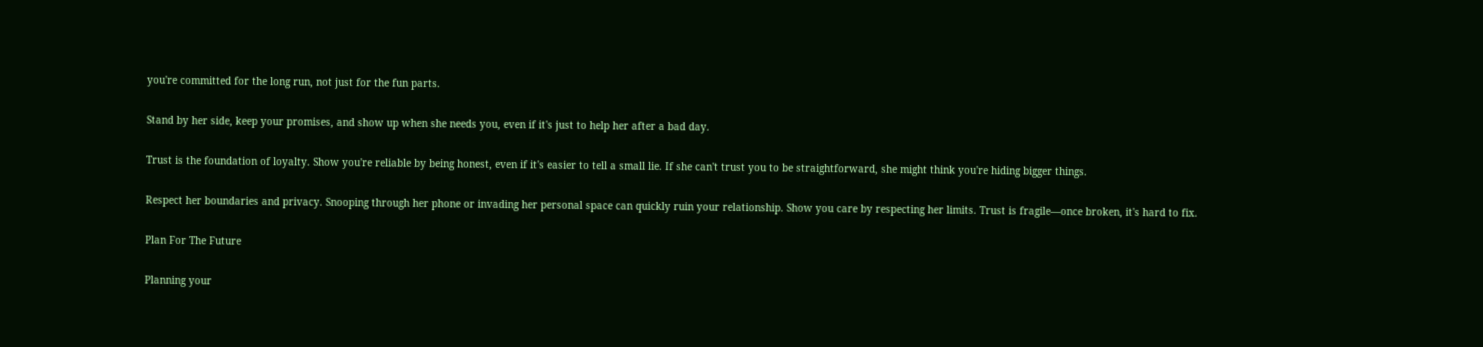you're committed for the long run, not just for the fun parts.

Stand by her side, keep your promises, and show up when she needs you, even if it's just to help her after a bad day.

Trust is the foundation of loyalty. Show you're reliable by being honest, even if it's easier to tell a small lie. If she can't trust you to be straightforward, she might think you're hiding bigger things.

Respect her boundaries and privacy. Snooping through her phone or invading her personal space can quickly ruin your relationship. Show you care by respecting her limits. Trust is fragile—once broken, it's hard to fix.

Plan For The Future

Planning your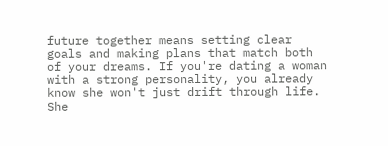future together means setting clear goals and making plans that match both of your dreams. If you're dating a woman with a strong personality, you already know she won't just drift through life. She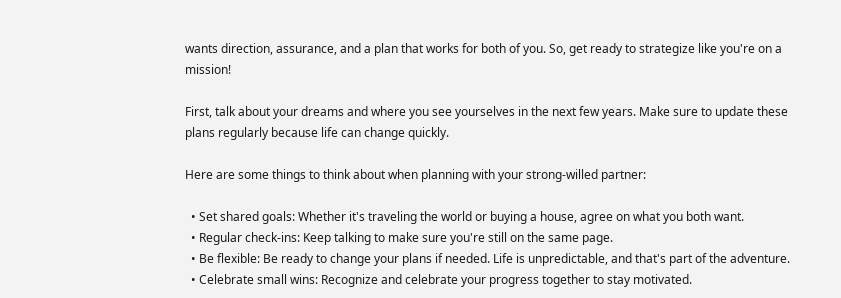wants direction, assurance, and a plan that works for both of you. So, get ready to strategize like you're on a mission!

First, talk about your dreams and where you see yourselves in the next few years. Make sure to update these plans regularly because life can change quickly.

Here are some things to think about when planning with your strong-willed partner:

  • Set shared goals: Whether it's traveling the world or buying a house, agree on what you both want.
  • Regular check-ins: Keep talking to make sure you're still on the same page.
  • Be flexible: Be ready to change your plans if needed. Life is unpredictable, and that's part of the adventure.
  • Celebrate small wins: Recognize and celebrate your progress together to stay motivated.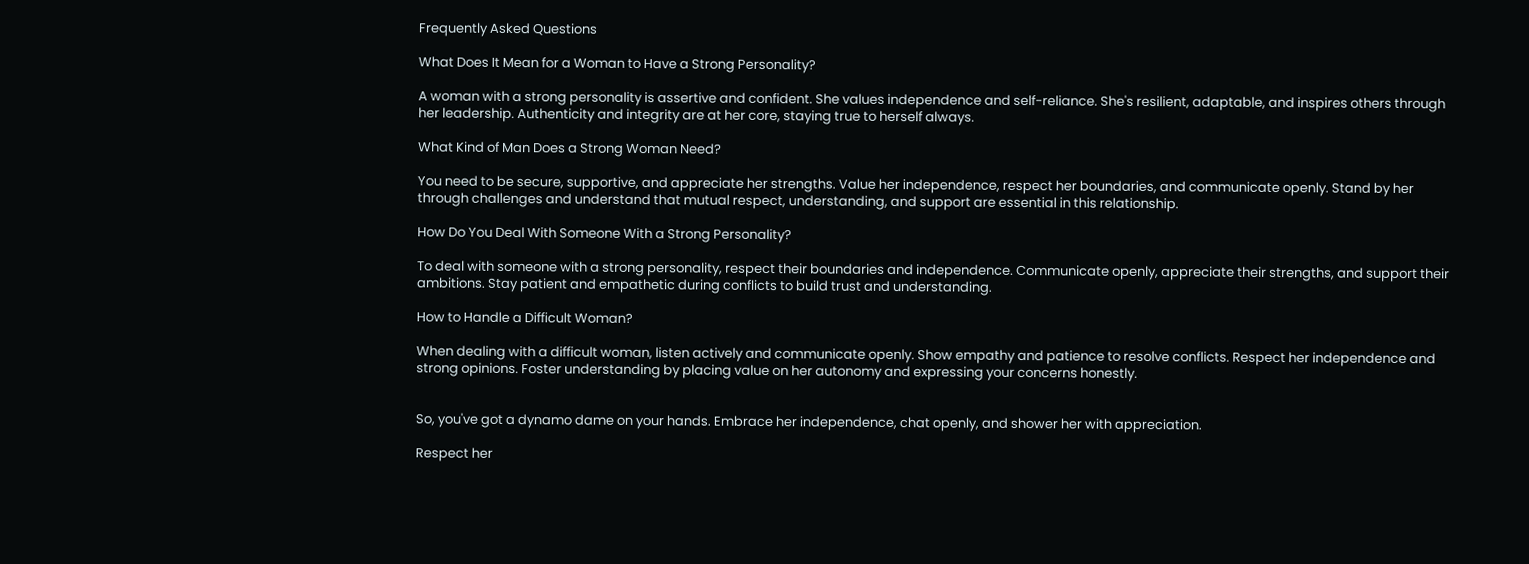Frequently Asked Questions

What Does It Mean for a Woman to Have a Strong Personality?

A woman with a strong personality is assertive and confident. She values independence and self-reliance. She's resilient, adaptable, and inspires others through her leadership. Authenticity and integrity are at her core, staying true to herself always.

What Kind of Man Does a Strong Woman Need?

You need to be secure, supportive, and appreciate her strengths. Value her independence, respect her boundaries, and communicate openly. Stand by her through challenges and understand that mutual respect, understanding, and support are essential in this relationship.

How Do You Deal With Someone With a Strong Personality?

To deal with someone with a strong personality, respect their boundaries and independence. Communicate openly, appreciate their strengths, and support their ambitions. Stay patient and empathetic during conflicts to build trust and understanding.

How to Handle a Difficult Woman?

When dealing with a difficult woman, listen actively and communicate openly. Show empathy and patience to resolve conflicts. Respect her independence and strong opinions. Foster understanding by placing value on her autonomy and expressing your concerns honestly.


So, you've got a dynamo dame on your hands. Embrace her independence, chat openly, and shower her with appreciation.

Respect her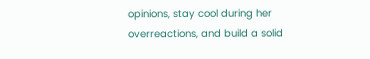opinions, stay cool during her overreactions, and build a solid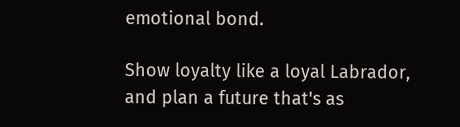emotional bond.

Show loyalty like a loyal Labrador, and plan a future that's as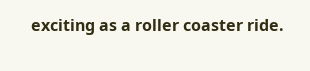exciting as a roller coaster ride.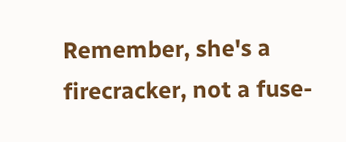Remember, she's a firecracker, not a fuse-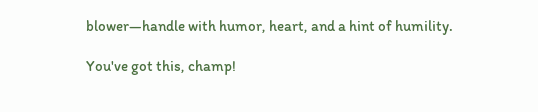blower—handle with humor, heart, and a hint of humility.

You've got this, champ!